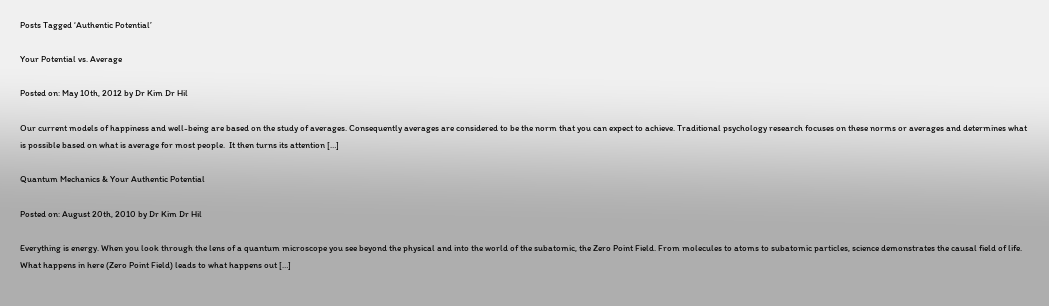Posts Tagged ‘Authentic Potential’

Your Potential vs. Average

Posted on: May 10th, 2012 by Dr Kim Dr Hil

Our current models of happiness and well-being are based on the study of averages. Consequently averages are considered to be the norm that you can expect to achieve. Traditional psychology research focuses on these norms or averages and determines what is possible based on what is average for most people.  It then turns its attention […]

Quantum Mechanics & Your Authentic Potential

Posted on: August 20th, 2010 by Dr Kim Dr Hil

Everything is energy. When you look through the lens of a quantum microscope you see beyond the physical and into the world of the subatomic, the Zero Point Field. From molecules to atoms to subatomic particles, science demonstrates the causal field of life. What happens in here (Zero Point Field) leads to what happens out […]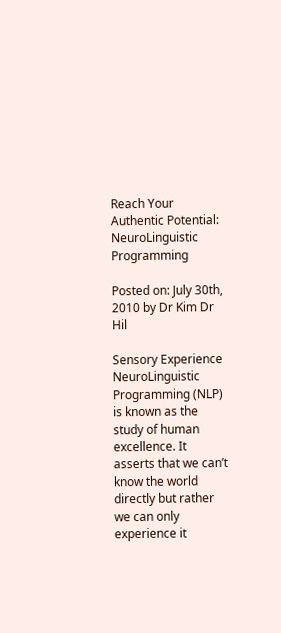Reach Your Authentic Potential: NeuroLinguistic Programming

Posted on: July 30th, 2010 by Dr Kim Dr Hil

Sensory Experience NeuroLinguistic Programming (NLP) is known as the study of human excellence. It asserts that we can’t know the world directly but rather we can only experience it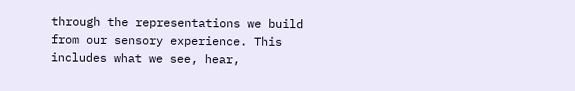through the representations we build from our sensory experience. This includes what we see, hear,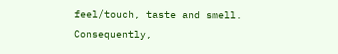feel/touch, taste and smell. Consequently,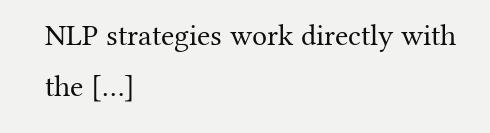NLP strategies work directly with the […]